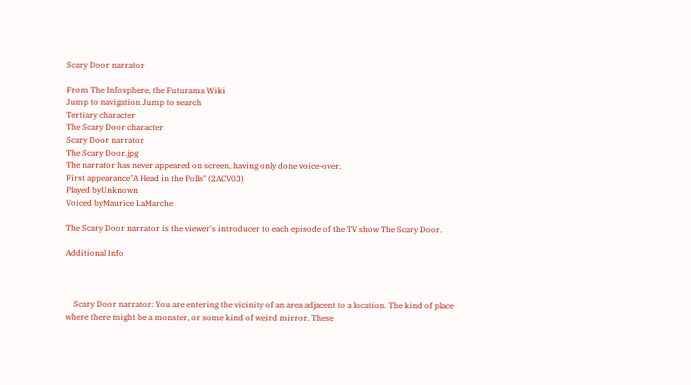Scary Door narrator

From The Infosphere, the Futurama Wiki
Jump to navigation Jump to search
Tertiary character
The Scary Door character
Scary Door narrator
The Scary Door.jpg
The narrator has never appeared on screen, having only done voice-over.
First appearance"A Head in the Polls" (2ACV03)
Played byUnknown
Voiced byMaurice LaMarche

The Scary Door narrator is the viewer's introducer to each episode of the TV show The Scary Door.

Additional Info



    Scary Door narrator: You are entering the vicinity of an area adjacent to a location. The kind of place where there might be a monster, or some kind of weird mirror. These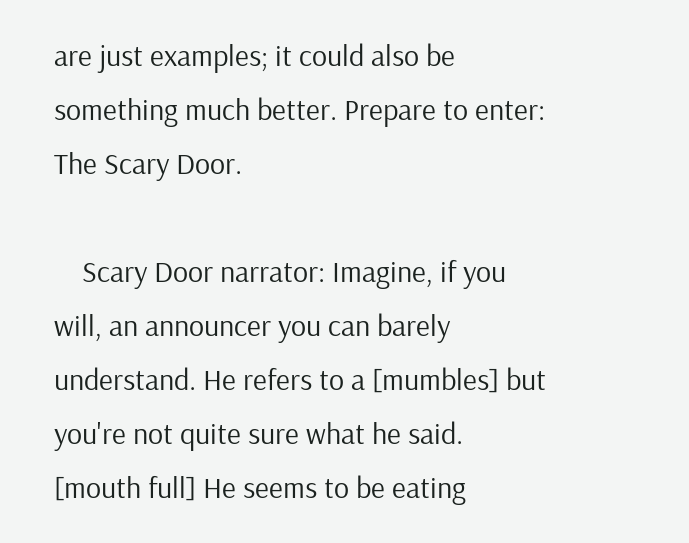are just examples; it could also be something much better. Prepare to enter: The Scary Door.

    Scary Door narrator: Imagine, if you will, an announcer you can barely understand. He refers to a [mumbles] but you're not quite sure what he said. [mouth full] He seems to be eating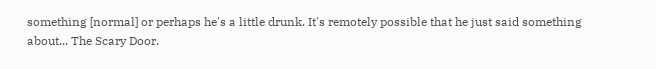something [normal] or perhaps he's a little drunk. It's remotely possible that he just said something about... The Scary Door.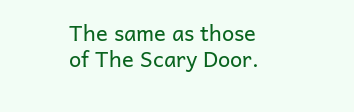The same as those of The Scary Door.